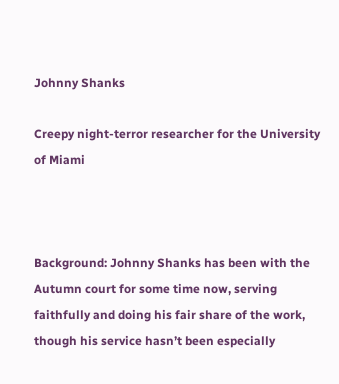Johnny Shanks

Creepy night-terror researcher for the University of Miami



Background: Johnny Shanks has been with the Autumn court for some time now, serving faithfully and doing his fair share of the work, though his service hasn’t been especially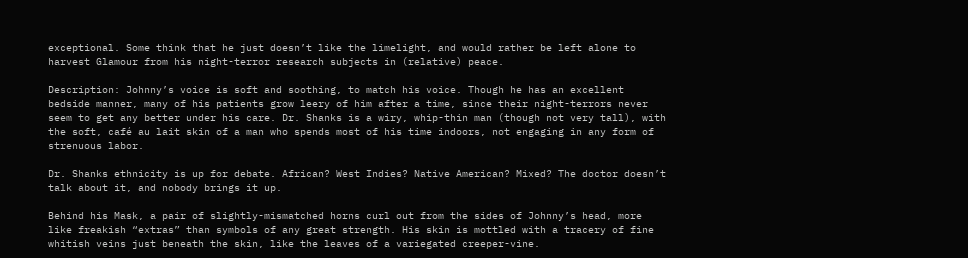exceptional. Some think that he just doesn’t like the limelight, and would rather be left alone to harvest Glamour from his night-terror research subjects in (relative) peace.

Description: Johnny’s voice is soft and soothing, to match his voice. Though he has an excellent bedside manner, many of his patients grow leery of him after a time, since their night-terrors never seem to get any better under his care. Dr. Shanks is a wiry, whip-thin man (though not very tall), with the soft, café au lait skin of a man who spends most of his time indoors, not engaging in any form of strenuous labor.

Dr. Shanks ethnicity is up for debate. African? West Indies? Native American? Mixed? The doctor doesn’t talk about it, and nobody brings it up.

Behind his Mask, a pair of slightly-mismatched horns curl out from the sides of Johnny’s head, more like freakish “extras” than symbols of any great strength. His skin is mottled with a tracery of fine whitish veins just beneath the skin, like the leaves of a variegated creeper-vine.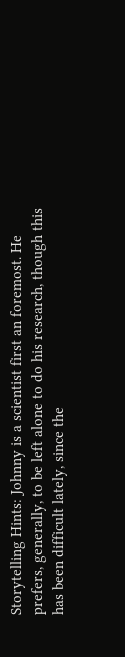Storytelling Hints: Johnny is a scientist first an foremost. He prefers, generally, to be left alone to do his research, though this has been difficult lately, since the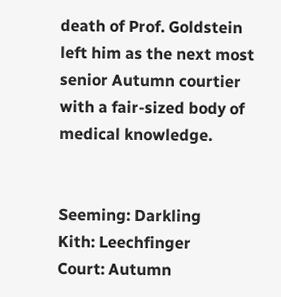death of Prof. Goldstein left him as the next most senior Autumn courtier with a fair-sized body of medical knowledge.


Seeming: Darkling
Kith: Leechfinger
Court: Autumn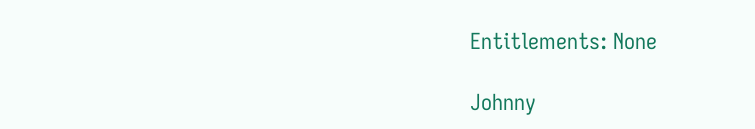Entitlements: None

Johnny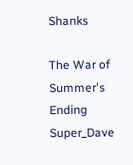Shanks

The War of Summer's Ending Super_Dave